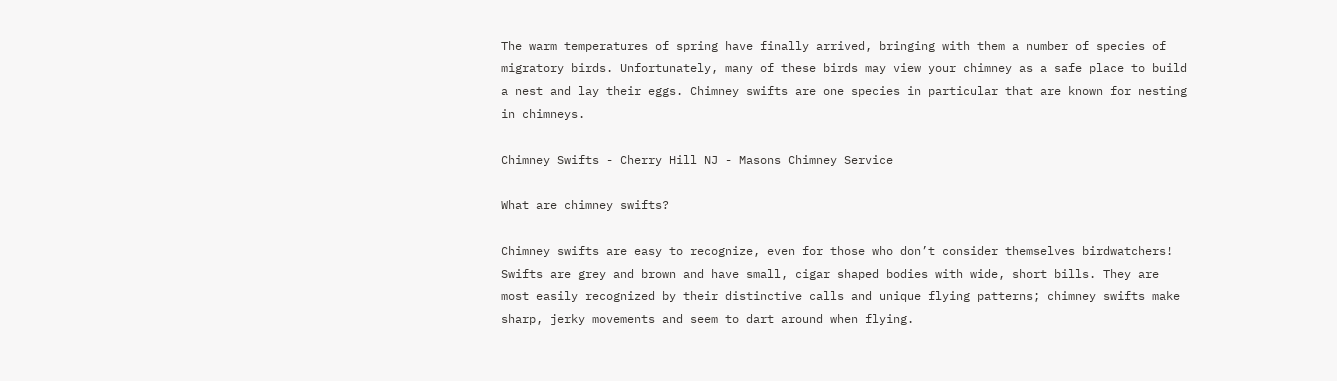The warm temperatures of spring have finally arrived, bringing with them a number of species of migratory birds. Unfortunately, many of these birds may view your chimney as a safe place to build a nest and lay their eggs. Chimney swifts are one species in particular that are known for nesting in chimneys.

Chimney Swifts - Cherry Hill NJ - Masons Chimney Service

What are chimney swifts?

Chimney swifts are easy to recognize, even for those who don’t consider themselves birdwatchers! Swifts are grey and brown and have small, cigar shaped bodies with wide, short bills. They are most easily recognized by their distinctive calls and unique flying patterns; chimney swifts make sharp, jerky movements and seem to dart around when flying.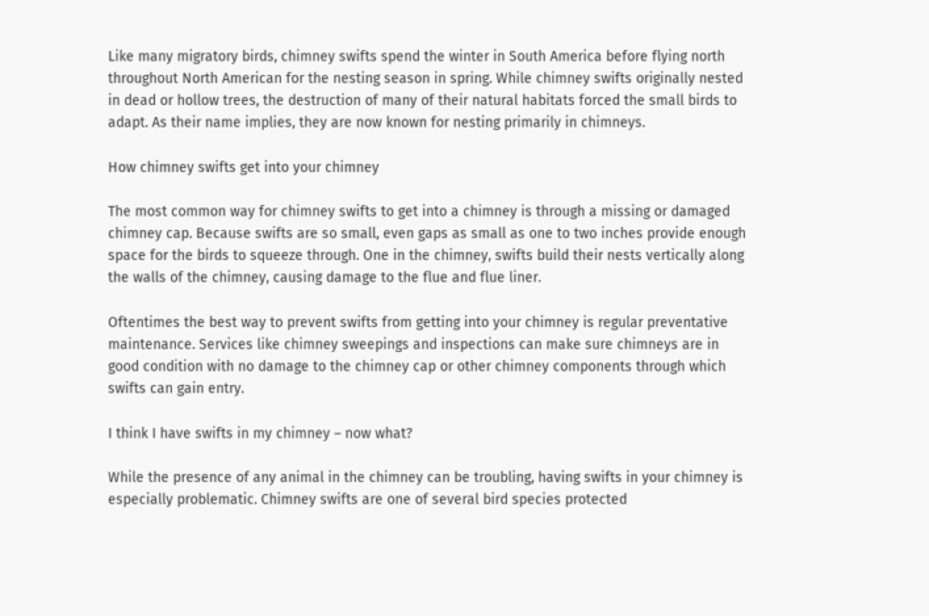Like many migratory birds, chimney swifts spend the winter in South America before flying north throughout North American for the nesting season in spring. While chimney swifts originally nested in dead or hollow trees, the destruction of many of their natural habitats forced the small birds to adapt. As their name implies, they are now known for nesting primarily in chimneys.

How chimney swifts get into your chimney

The most common way for chimney swifts to get into a chimney is through a missing or damaged chimney cap. Because swifts are so small, even gaps as small as one to two inches provide enough space for the birds to squeeze through. One in the chimney, swifts build their nests vertically along the walls of the chimney, causing damage to the flue and flue liner.

Oftentimes the best way to prevent swifts from getting into your chimney is regular preventative maintenance. Services like chimney sweepings and inspections can make sure chimneys are in good condition with no damage to the chimney cap or other chimney components through which swifts can gain entry.

I think I have swifts in my chimney – now what?

While the presence of any animal in the chimney can be troubling, having swifts in your chimney is especially problematic. Chimney swifts are one of several bird species protected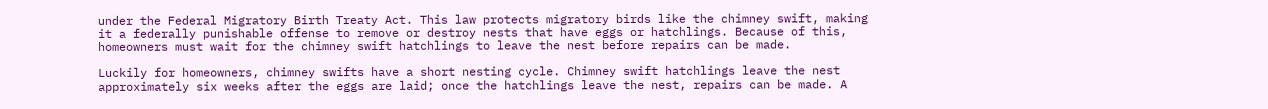under the Federal Migratory Birth Treaty Act. This law protects migratory birds like the chimney swift, making it a federally punishable offense to remove or destroy nests that have eggs or hatchlings. Because of this, homeowners must wait for the chimney swift hatchlings to leave the nest before repairs can be made.

Luckily for homeowners, chimney swifts have a short nesting cycle. Chimney swift hatchlings leave the nest approximately six weeks after the eggs are laid; once the hatchlings leave the nest, repairs can be made. A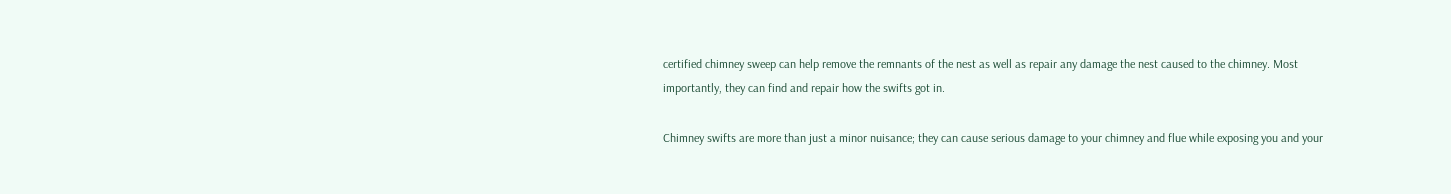certified chimney sweep can help remove the remnants of the nest as well as repair any damage the nest caused to the chimney. Most importantly, they can find and repair how the swifts got in.

Chimney swifts are more than just a minor nuisance; they can cause serious damage to your chimney and flue while exposing you and your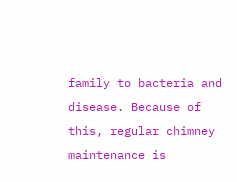family to bacteria and disease. Because of this, regular chimney maintenance is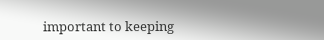important to keeping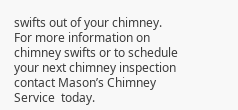swifts out of your chimney. For more information on chimney swifts or to schedule your next chimney inspection contact Mason’s Chimney Service  today.